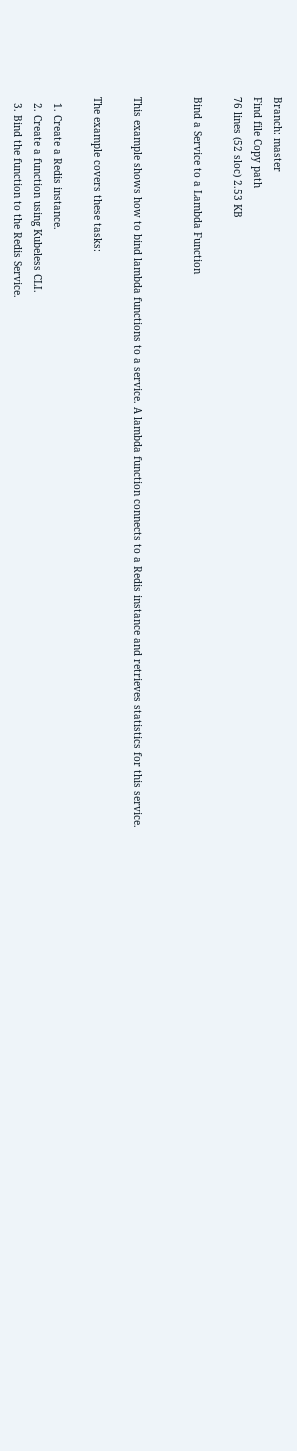Branch: master
Find file Copy path
76 lines (52 sloc) 2.53 KB

Bind a Service to a Lambda Function


This example shows how to bind lambda functions to a service. A lambda function connects to a Redis instance and retrieves statistics for this service.

The example covers these tasks:

  1. Create a Redis instance.
  2. Create a function using Kubeless CLI.
  3. Bind the function to the Redis Service.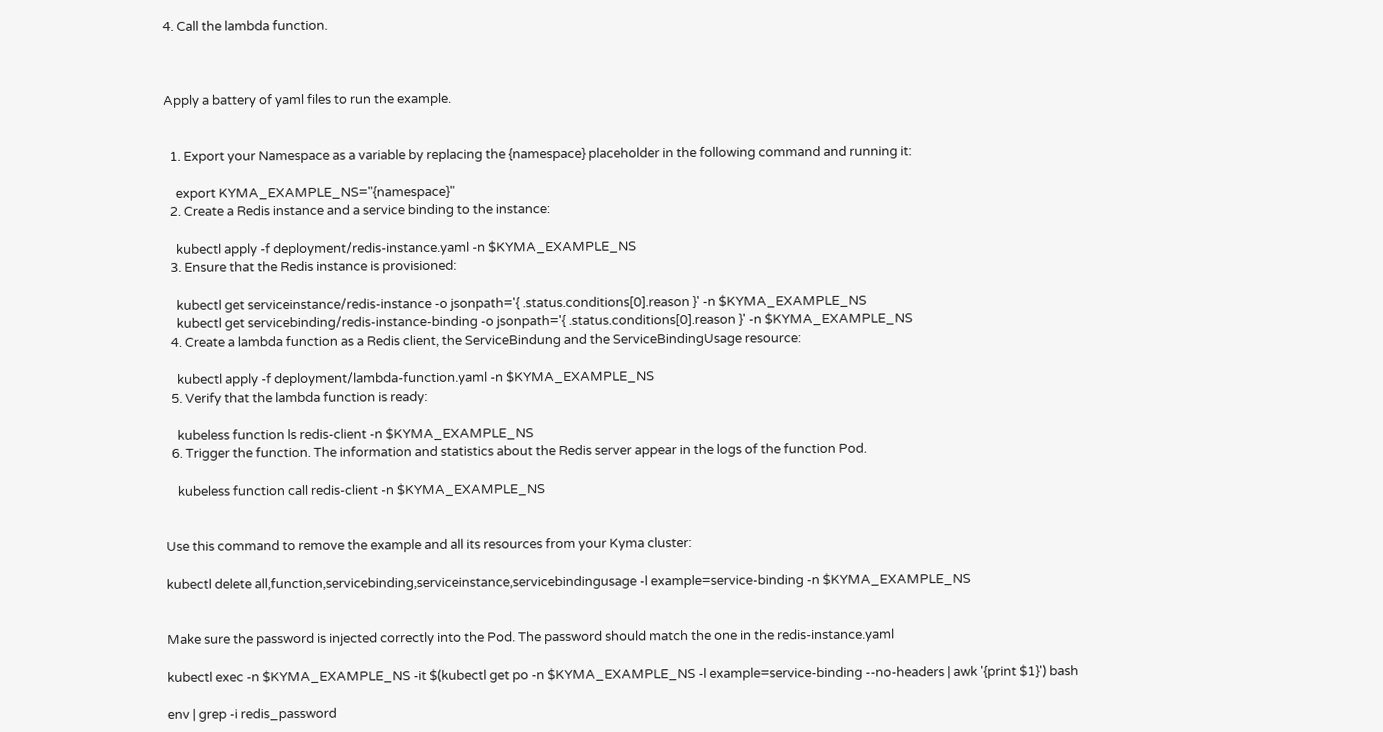4. Call the lambda function.



Apply a battery of yaml files to run the example.


  1. Export your Namespace as a variable by replacing the {namespace} placeholder in the following command and running it:

    export KYMA_EXAMPLE_NS="{namespace}"
  2. Create a Redis instance and a service binding to the instance:

    kubectl apply -f deployment/redis-instance.yaml -n $KYMA_EXAMPLE_NS
  3. Ensure that the Redis instance is provisioned:

    kubectl get serviceinstance/redis-instance -o jsonpath='{ .status.conditions[0].reason }' -n $KYMA_EXAMPLE_NS
    kubectl get servicebinding/redis-instance-binding -o jsonpath='{ .status.conditions[0].reason }' -n $KYMA_EXAMPLE_NS
  4. Create a lambda function as a Redis client, the ServiceBindung and the ServiceBindingUsage resource:

    kubectl apply -f deployment/lambda-function.yaml -n $KYMA_EXAMPLE_NS
  5. Verify that the lambda function is ready:

    kubeless function ls redis-client -n $KYMA_EXAMPLE_NS
  6. Trigger the function. The information and statistics about the Redis server appear in the logs of the function Pod.

    kubeless function call redis-client -n $KYMA_EXAMPLE_NS


Use this command to remove the example and all its resources from your Kyma cluster:

kubectl delete all,function,servicebinding,serviceinstance,servicebindingusage -l example=service-binding -n $KYMA_EXAMPLE_NS


Make sure the password is injected correctly into the Pod. The password should match the one in the redis-instance.yaml

kubectl exec -n $KYMA_EXAMPLE_NS -it $(kubectl get po -n $KYMA_EXAMPLE_NS -l example=service-binding --no-headers | awk '{print $1}') bash

env | grep -i redis_password